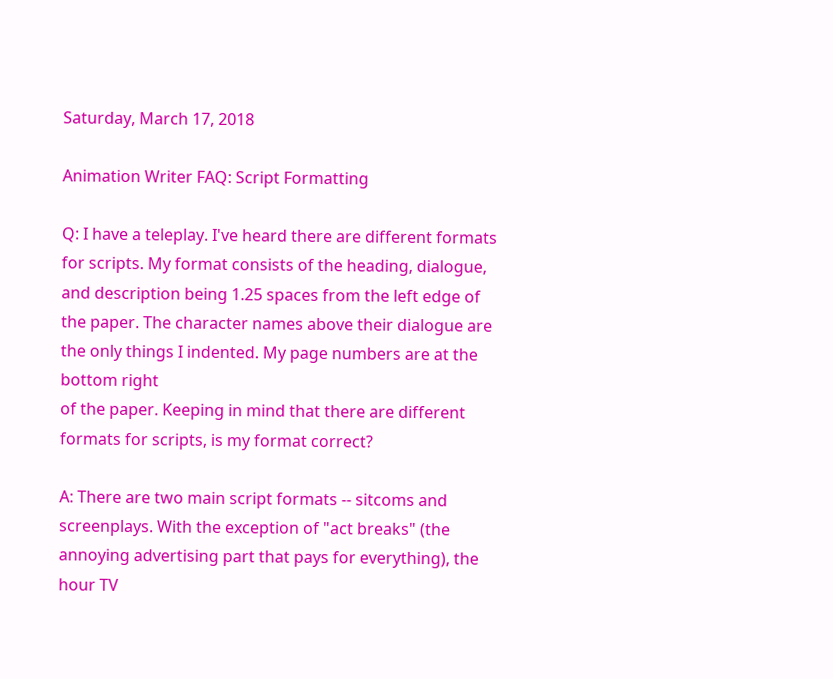Saturday, March 17, 2018

Animation Writer FAQ: Script Formatting

Q: I have a teleplay. I've heard there are different formats for scripts. My format consists of the heading, dialogue, and description being 1.25 spaces from the left edge of the paper. The character names above their dialogue are the only things I indented. My page numbers are at the bottom right
of the paper. Keeping in mind that there are different formats for scripts, is my format correct?

A: There are two main script formats -- sitcoms and screenplays. With the exception of "act breaks" (the annoying advertising part that pays for everything), the hour TV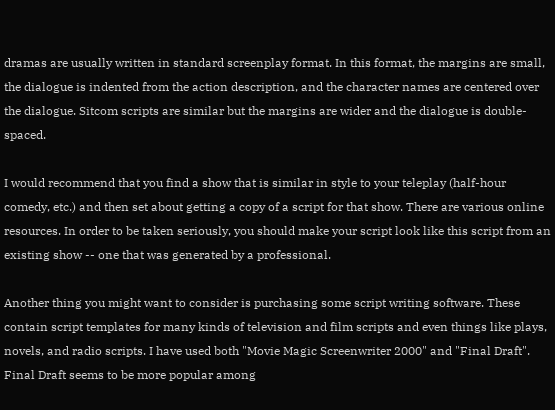dramas are usually written in standard screenplay format. In this format, the margins are small, the dialogue is indented from the action description, and the character names are centered over the dialogue. Sitcom scripts are similar but the margins are wider and the dialogue is double-spaced.

I would recommend that you find a show that is similar in style to your teleplay (half-hour comedy, etc.) and then set about getting a copy of a script for that show. There are various online resources. In order to be taken seriously, you should make your script look like this script from an existing show -- one that was generated by a professional.

Another thing you might want to consider is purchasing some script writing software. These contain script templates for many kinds of television and film scripts and even things like plays, novels, and radio scripts. I have used both "Movie Magic Screenwriter 2000" and "Final Draft". Final Draft seems to be more popular among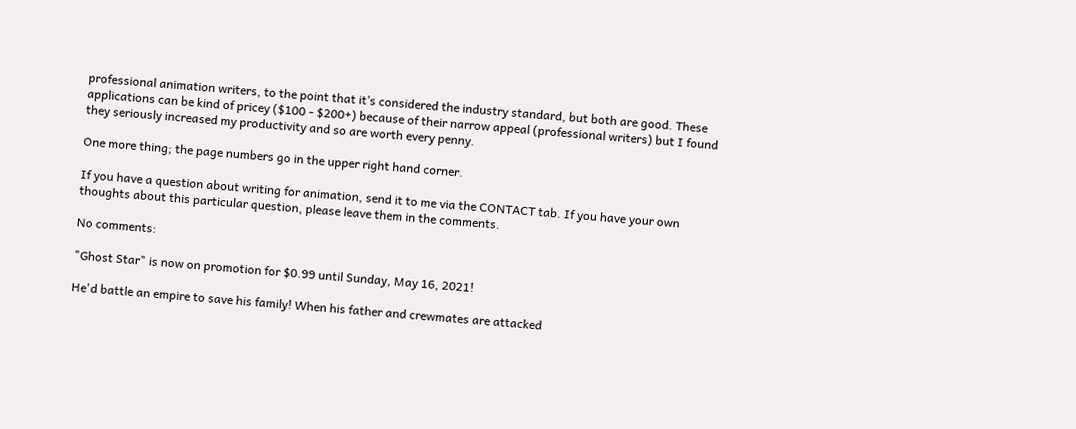professional animation writers, to the point that it’s considered the industry standard, but both are good. These applications can be kind of pricey ($100 - $200+) because of their narrow appeal (professional writers) but I found they seriously increased my productivity and so are worth every penny.

One more thing; the page numbers go in the upper right hand corner.

If you have a question about writing for animation, send it to me via the CONTACT tab. If you have your own thoughts about this particular question, please leave them in the comments.

No comments:

"Ghost Star" is now on promotion for $0.99 until Sunday, May 16, 2021!

He'd battle an empire to save his family! When his father and crewmates are attacked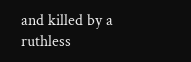and killed by a ruthless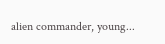alien commander, young...